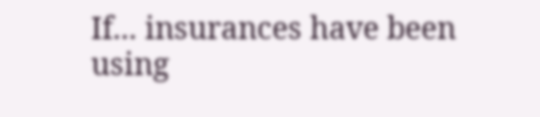If... insurances have been using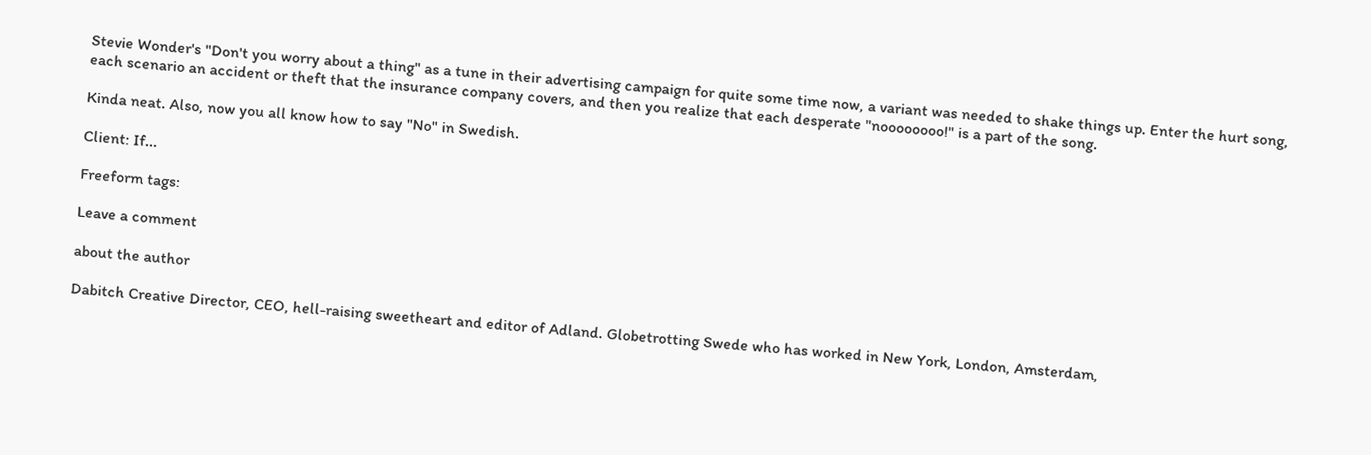Stevie Wonder's "Don't you worry about a thing" as a tune in their advertising campaign for quite some time now, a variant was needed to shake things up. Enter the hurt song, each scenario an accident or theft that the insurance company covers, and then you realize that each desperate "noooooooo!" is a part of the song.

Kinda neat. Also, now you all know how to say "No" in Swedish.

Client: If...

Freeform tags:

Leave a comment

about the author

Dabitch Creative Director, CEO, hell-raising sweetheart and editor of Adland. Globetrotting Swede who has worked in New York, London, Amsterdam,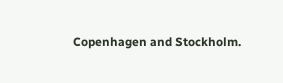Copenhagen and Stockholm.